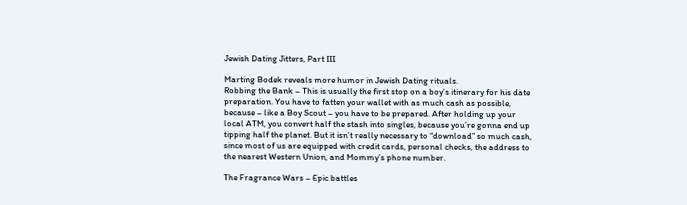Jewish Dating Jitters, Part III

Marting Bodek reveals more humor in Jewish Dating rituals.
Robbing the Bank – This is usually the first stop on a boy’s itinerary for his date preparation. You have to fatten your wallet with as much cash as possible, because – like a Boy Scout – you have to be prepared. After holding up your local ATM, you convert half the stash into singles, because you’re gonna end up tipping half the planet. But it isn’t really necessary to “download” so much cash, since most of us are equipped with credit cards, personal checks, the address to the nearest Western Union, and Mommy’s phone number.

The Fragrance Wars – Epic battles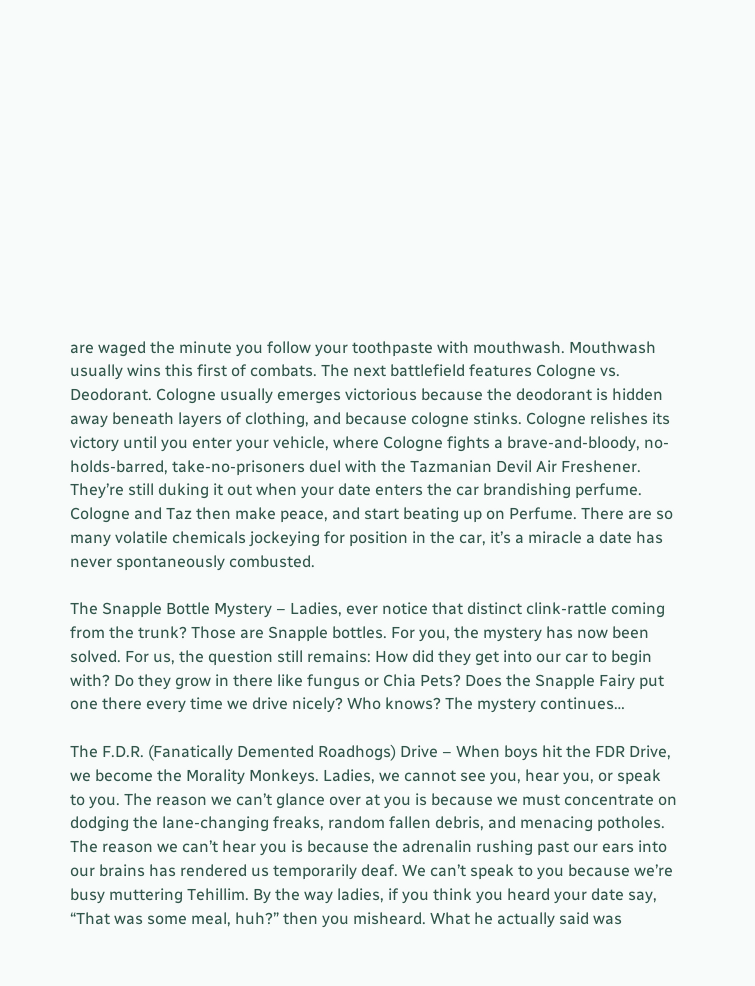are waged the minute you follow your toothpaste with mouthwash. Mouthwash usually wins this first of combats. The next battlefield features Cologne vs. Deodorant. Cologne usually emerges victorious because the deodorant is hidden away beneath layers of clothing, and because cologne stinks. Cologne relishes its victory until you enter your vehicle, where Cologne fights a brave-and-bloody, no-holds-barred, take-no-prisoners duel with the Tazmanian Devil Air Freshener. They’re still duking it out when your date enters the car brandishing perfume. Cologne and Taz then make peace, and start beating up on Perfume. There are so many volatile chemicals jockeying for position in the car, it’s a miracle a date has never spontaneously combusted.

The Snapple Bottle Mystery – Ladies, ever notice that distinct clink-rattle coming from the trunk? Those are Snapple bottles. For you, the mystery has now been solved. For us, the question still remains: How did they get into our car to begin with? Do they grow in there like fungus or Chia Pets? Does the Snapple Fairy put one there every time we drive nicely? Who knows? The mystery continues…

The F.D.R. (Fanatically Demented Roadhogs) Drive – When boys hit the FDR Drive, we become the Morality Monkeys. Ladies, we cannot see you, hear you, or speak to you. The reason we can’t glance over at you is because we must concentrate on dodging the lane-changing freaks, random fallen debris, and menacing potholes. The reason we can’t hear you is because the adrenalin rushing past our ears into our brains has rendered us temporarily deaf. We can’t speak to you because we’re busy muttering Tehillim. By the way ladies, if you think you heard your date say, “That was some meal, huh?” then you misheard. What he actually said was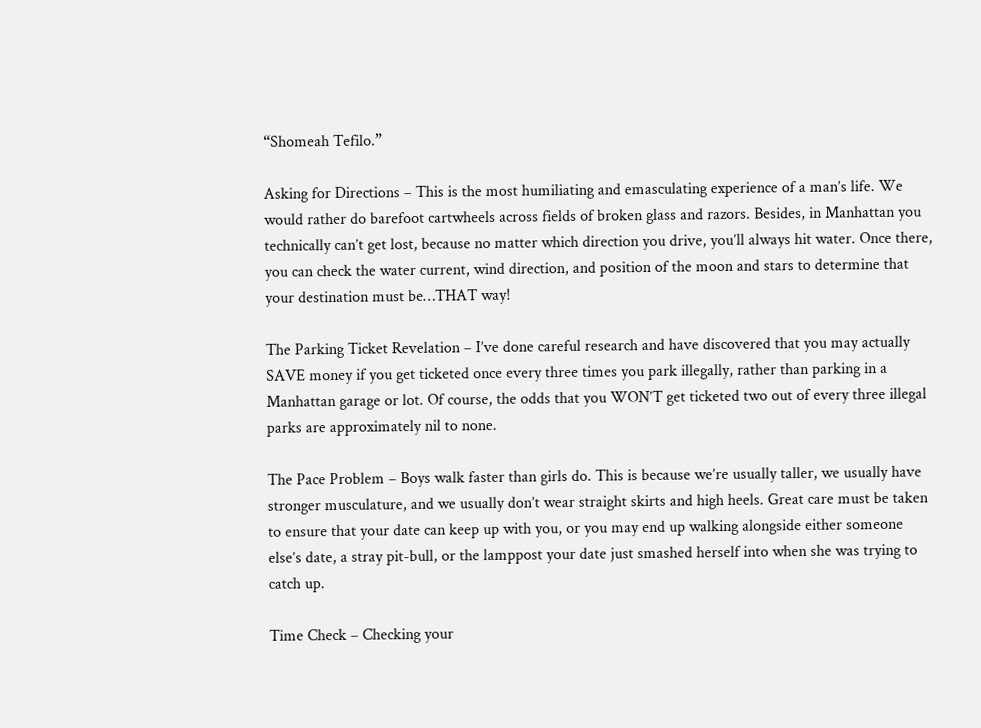“Shomeah Tefilo.”

Asking for Directions – This is the most humiliating and emasculating experience of a man’s life. We would rather do barefoot cartwheels across fields of broken glass and razors. Besides, in Manhattan you technically can’t get lost, because no matter which direction you drive, you’ll always hit water. Once there, you can check the water current, wind direction, and position of the moon and stars to determine that your destination must be…THAT way!

The Parking Ticket Revelation – I’ve done careful research and have discovered that you may actually SAVE money if you get ticketed once every three times you park illegally, rather than parking in a Manhattan garage or lot. Of course, the odds that you WON’T get ticketed two out of every three illegal parks are approximately nil to none.

The Pace Problem – Boys walk faster than girls do. This is because we’re usually taller, we usually have stronger musculature, and we usually don’t wear straight skirts and high heels. Great care must be taken to ensure that your date can keep up with you, or you may end up walking alongside either someone else’s date, a stray pit-bull, or the lamppost your date just smashed herself into when she was trying to catch up.

Time Check – Checking your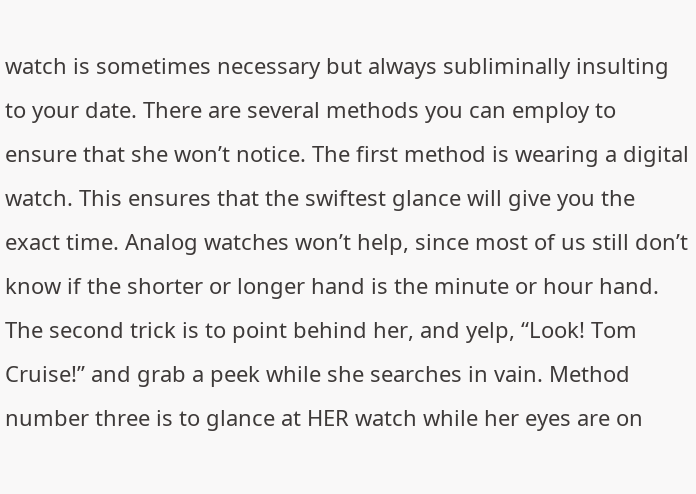watch is sometimes necessary but always subliminally insulting to your date. There are several methods you can employ to ensure that she won’t notice. The first method is wearing a digital watch. This ensures that the swiftest glance will give you the exact time. Analog watches won’t help, since most of us still don’t know if the shorter or longer hand is the minute or hour hand. The second trick is to point behind her, and yelp, “Look! Tom Cruise!” and grab a peek while she searches in vain. Method number three is to glance at HER watch while her eyes are on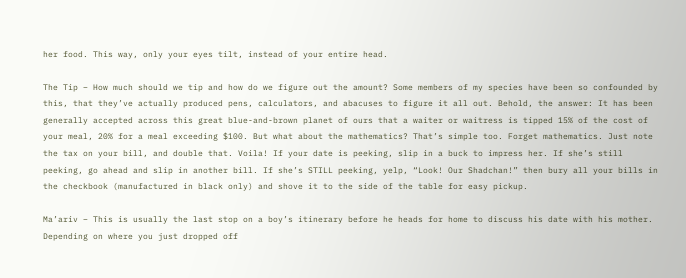her food. This way, only your eyes tilt, instead of your entire head.

The Tip – How much should we tip and how do we figure out the amount? Some members of my species have been so confounded by this, that they’ve actually produced pens, calculators, and abacuses to figure it all out. Behold, the answer: It has been generally accepted across this great blue-and-brown planet of ours that a waiter or waitress is tipped 15% of the cost of your meal, 20% for a meal exceeding $100. But what about the mathematics? That’s simple too. Forget mathematics. Just note the tax on your bill, and double that. Voila! If your date is peeking, slip in a buck to impress her. If she’s still peeking, go ahead and slip in another bill. If she’s STILL peeking, yelp, “Look! Our Shadchan!” then bury all your bills in the checkbook (manufactured in black only) and shove it to the side of the table for easy pickup.

Ma’ariv – This is usually the last stop on a boy’s itinerary before he heads for home to discuss his date with his mother. Depending on where you just dropped off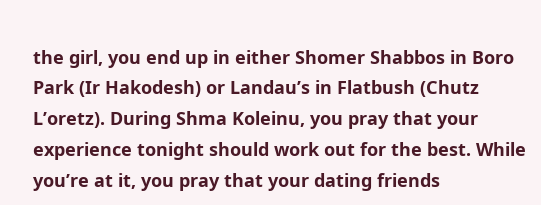the girl, you end up in either Shomer Shabbos in Boro Park (Ir Hakodesh) or Landau’s in Flatbush (Chutz L’oretz). During Shma Koleinu, you pray that your experience tonight should work out for the best. While you’re at it, you pray that your dating friends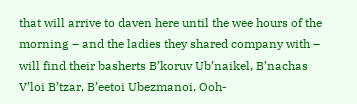that will arrive to daven here until the wee hours of the morning – and the ladies they shared company with – will find their basherts B’koruv Ub’naikel, B’nachas V’loi B’tzar, B’eetoi Ubezmanoi, Ooh-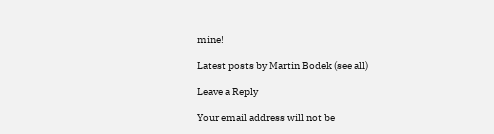mine!

Latest posts by Martin Bodek (see all)

Leave a Reply

Your email address will not be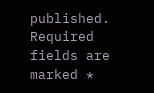published. Required fields are marked *